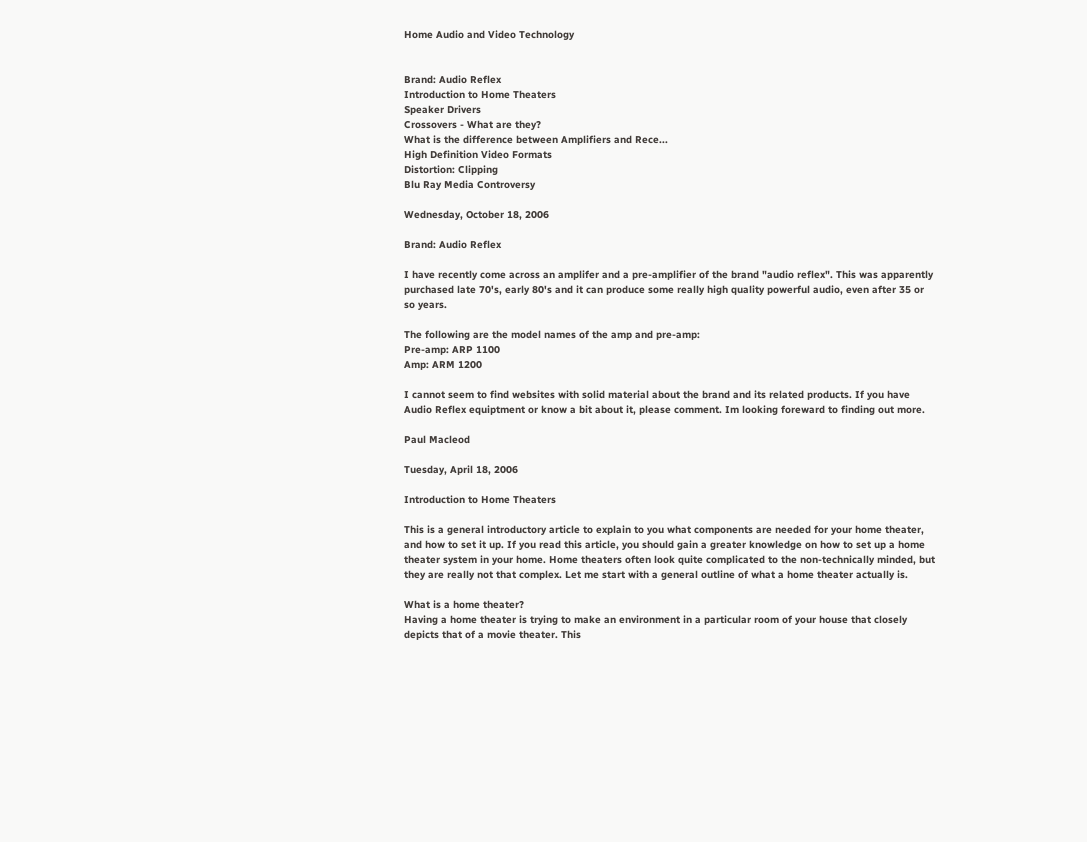Home Audio and Video Technology


Brand: Audio Reflex
Introduction to Home Theaters
Speaker Drivers
Crossovers - What are they?
What is the difference between Amplifiers and Rece...
High Definition Video Formats
Distortion: Clipping
Blu Ray Media Controversy

Wednesday, October 18, 2006

Brand: Audio Reflex

I have recently come across an amplifer and a pre-amplifier of the brand "audio reflex". This was apparently purchased late 70's, early 80's and it can produce some really high quality powerful audio, even after 35 or so years.

The following are the model names of the amp and pre-amp:
Pre-amp: ARP 1100
Amp: ARM 1200

I cannot seem to find websites with solid material about the brand and its related products. If you have Audio Reflex equiptment or know a bit about it, please comment. Im looking foreward to finding out more.

Paul Macleod

Tuesday, April 18, 2006

Introduction to Home Theaters

This is a general introductory article to explain to you what components are needed for your home theater, and how to set it up. If you read this article, you should gain a greater knowledge on how to set up a home theater system in your home. Home theaters often look quite complicated to the non-technically minded, but they are really not that complex. Let me start with a general outline of what a home theater actually is.

What is a home theater?
Having a home theater is trying to make an environment in a particular room of your house that closely depicts that of a movie theater. This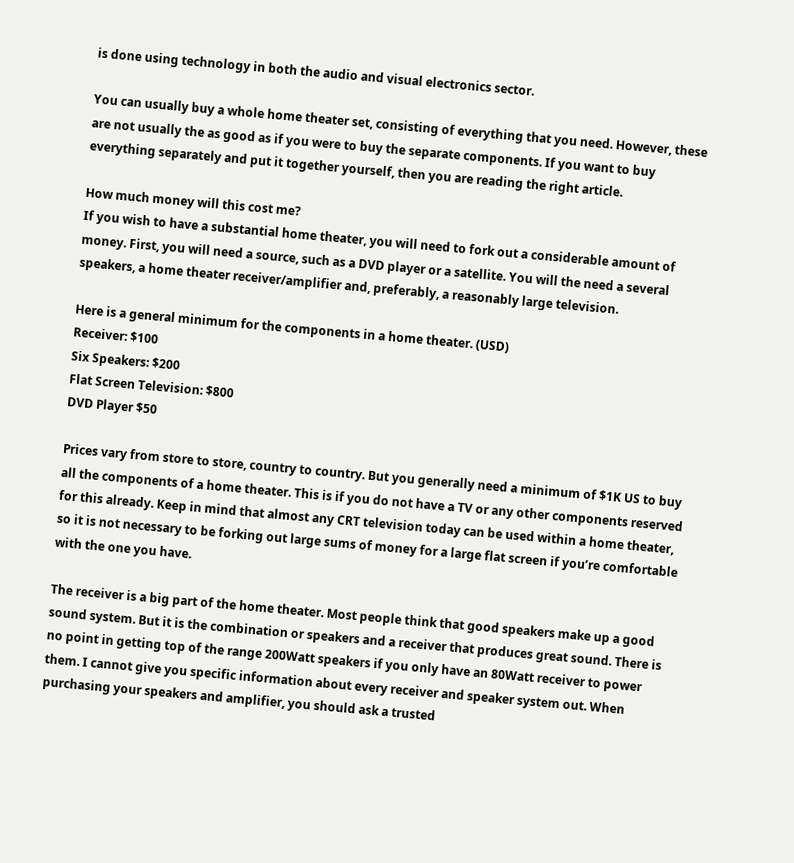is done using technology in both the audio and visual electronics sector.

You can usually buy a whole home theater set, consisting of everything that you need. However, these are not usually the as good as if you were to buy the separate components. If you want to buy everything separately and put it together yourself, then you are reading the right article.

How much money will this cost me?
If you wish to have a substantial home theater, you will need to fork out a considerable amount of money. First, you will need a source, such as a DVD player or a satellite. You will the need a several speakers, a home theater receiver/amplifier and, preferably, a reasonably large television.

Here is a general minimum for the components in a home theater. (USD)
Receiver: $100
Six Speakers: $200
Flat Screen Television: $800
DVD Player $50

Prices vary from store to store, country to country. But you generally need a minimum of $1K US to buy all the components of a home theater. This is if you do not have a TV or any other components reserved for this already. Keep in mind that almost any CRT television today can be used within a home theater, so it is not necessary to be forking out large sums of money for a large flat screen if you’re comfortable with the one you have.

The receiver is a big part of the home theater. Most people think that good speakers make up a good sound system. But it is the combination or speakers and a receiver that produces great sound. There is no point in getting top of the range 200Watt speakers if you only have an 80Watt receiver to power them. I cannot give you specific information about every receiver and speaker system out. When purchasing your speakers and amplifier, you should ask a trusted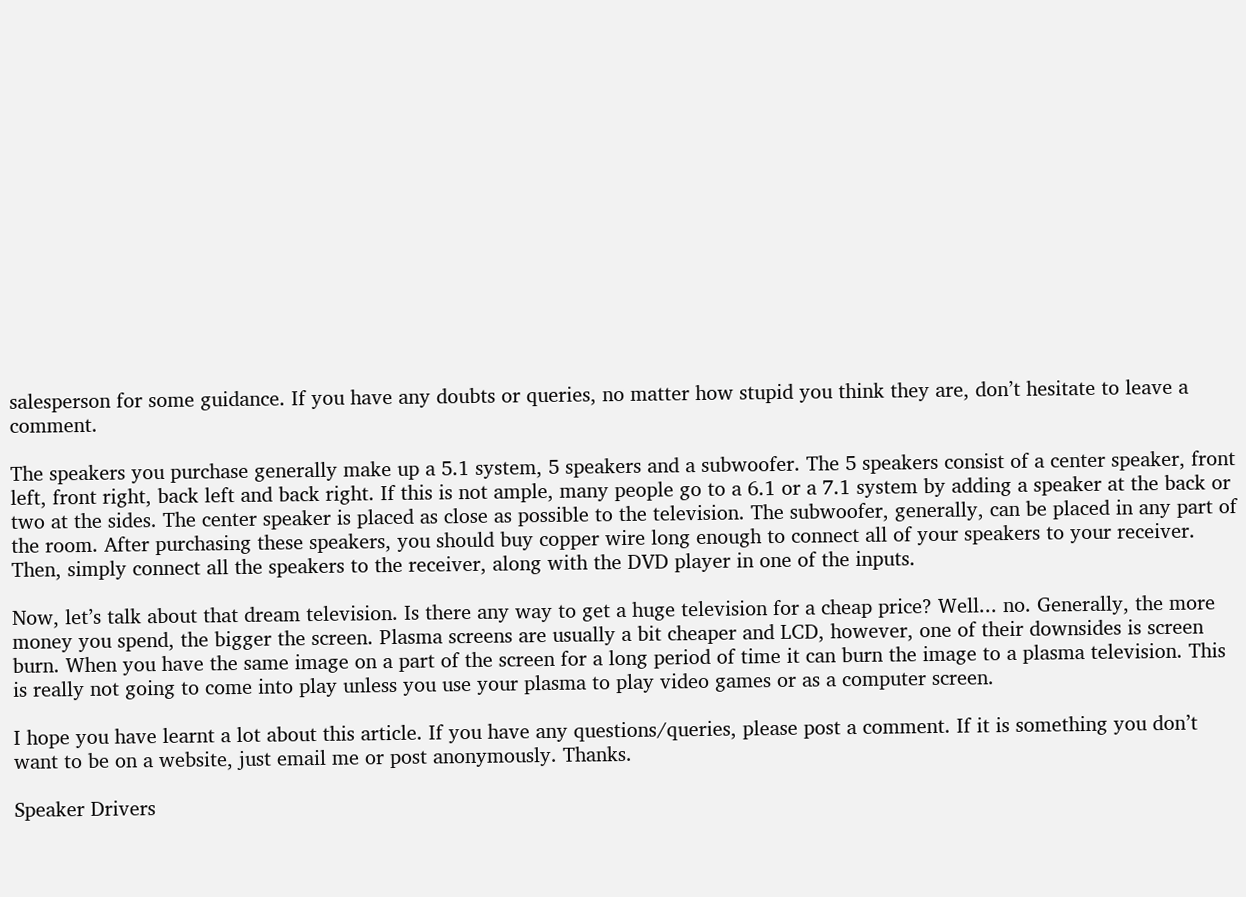salesperson for some guidance. If you have any doubts or queries, no matter how stupid you think they are, don’t hesitate to leave a comment.

The speakers you purchase generally make up a 5.1 system, 5 speakers and a subwoofer. The 5 speakers consist of a center speaker, front left, front right, back left and back right. If this is not ample, many people go to a 6.1 or a 7.1 system by adding a speaker at the back or two at the sides. The center speaker is placed as close as possible to the television. The subwoofer, generally, can be placed in any part of the room. After purchasing these speakers, you should buy copper wire long enough to connect all of your speakers to your receiver. Then, simply connect all the speakers to the receiver, along with the DVD player in one of the inputs.

Now, let’s talk about that dream television. Is there any way to get a huge television for a cheap price? Well... no. Generally, the more money you spend, the bigger the screen. Plasma screens are usually a bit cheaper and LCD, however, one of their downsides is screen burn. When you have the same image on a part of the screen for a long period of time it can burn the image to a plasma television. This is really not going to come into play unless you use your plasma to play video games or as a computer screen.

I hope you have learnt a lot about this article. If you have any questions/queries, please post a comment. If it is something you don’t want to be on a website, just email me or post anonymously. Thanks.

Speaker Drivers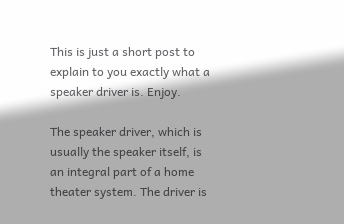This is just a short post to explain to you exactly what a speaker driver is. Enjoy.

The speaker driver, which is usually the speaker itself, is an integral part of a home theater system. The driver is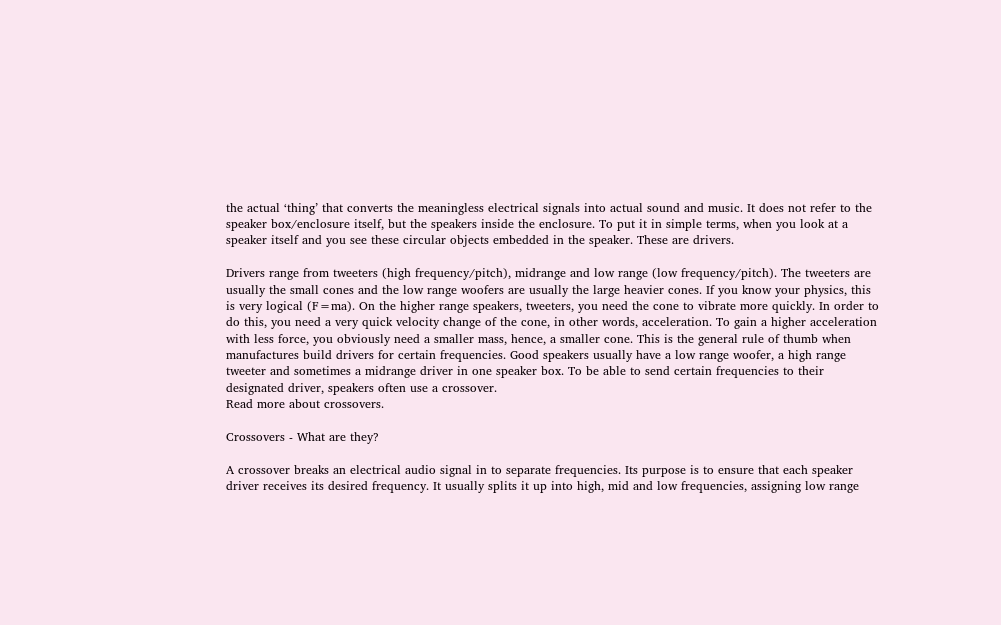the actual ‘thing’ that converts the meaningless electrical signals into actual sound and music. It does not refer to the speaker box/enclosure itself, but the speakers inside the enclosure. To put it in simple terms, when you look at a speaker itself and you see these circular objects embedded in the speaker. These are drivers.

Drivers range from tweeters (high frequency/pitch), midrange and low range (low frequency/pitch). The tweeters are usually the small cones and the low range woofers are usually the large heavier cones. If you know your physics, this is very logical (F=ma). On the higher range speakers, tweeters, you need the cone to vibrate more quickly. In order to do this, you need a very quick velocity change of the cone, in other words, acceleration. To gain a higher acceleration with less force, you obviously need a smaller mass, hence, a smaller cone. This is the general rule of thumb when manufactures build drivers for certain frequencies. Good speakers usually have a low range woofer, a high range tweeter and sometimes a midrange driver in one speaker box. To be able to send certain frequencies to their designated driver, speakers often use a crossover.
Read more about crossovers.

Crossovers - What are they?

A crossover breaks an electrical audio signal in to separate frequencies. Its purpose is to ensure that each speaker driver receives its desired frequency. It usually splits it up into high, mid and low frequencies, assigning low range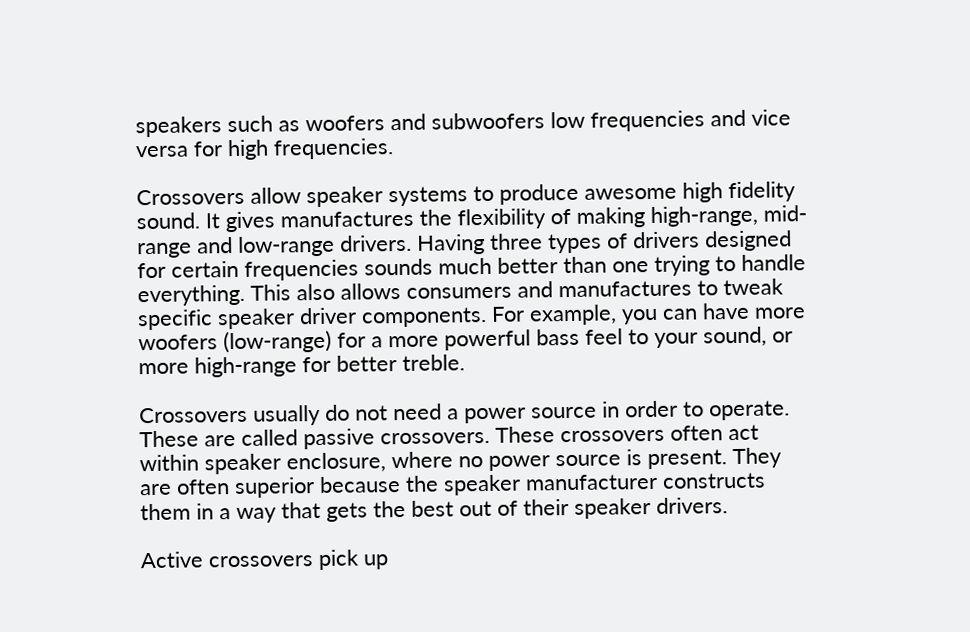speakers such as woofers and subwoofers low frequencies and vice versa for high frequencies.

Crossovers allow speaker systems to produce awesome high fidelity sound. It gives manufactures the flexibility of making high-range, mid-range and low-range drivers. Having three types of drivers designed for certain frequencies sounds much better than one trying to handle everything. This also allows consumers and manufactures to tweak specific speaker driver components. For example, you can have more woofers (low-range) for a more powerful bass feel to your sound, or more high-range for better treble.

Crossovers usually do not need a power source in order to operate. These are called passive crossovers. These crossovers often act within speaker enclosure, where no power source is present. They are often superior because the speaker manufacturer constructs them in a way that gets the best out of their speaker drivers.

Active crossovers pick up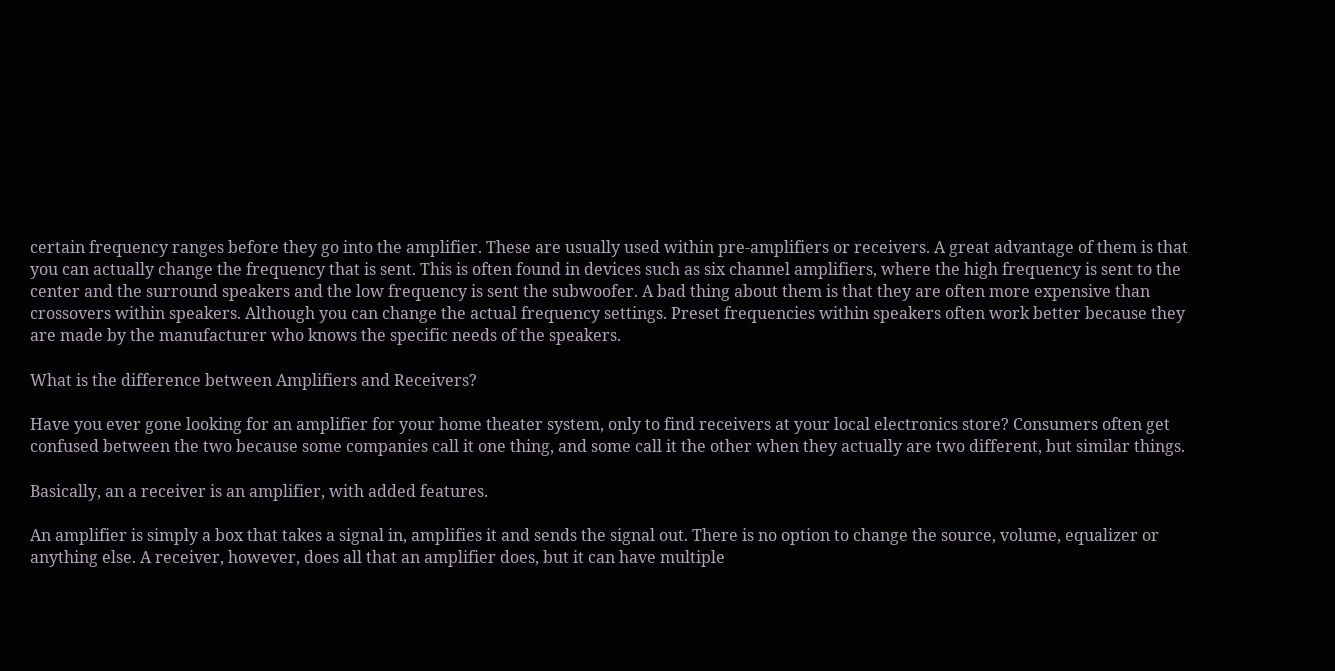certain frequency ranges before they go into the amplifier. These are usually used within pre-amplifiers or receivers. A great advantage of them is that you can actually change the frequency that is sent. This is often found in devices such as six channel amplifiers, where the high frequency is sent to the center and the surround speakers and the low frequency is sent the subwoofer. A bad thing about them is that they are often more expensive than crossovers within speakers. Although you can change the actual frequency settings. Preset frequencies within speakers often work better because they are made by the manufacturer who knows the specific needs of the speakers.

What is the difference between Amplifiers and Receivers?

Have you ever gone looking for an amplifier for your home theater system, only to find receivers at your local electronics store? Consumers often get confused between the two because some companies call it one thing, and some call it the other when they actually are two different, but similar things.

Basically, an a receiver is an amplifier, with added features.

An amplifier is simply a box that takes a signal in, amplifies it and sends the signal out. There is no option to change the source, volume, equalizer or anything else. A receiver, however, does all that an amplifier does, but it can have multiple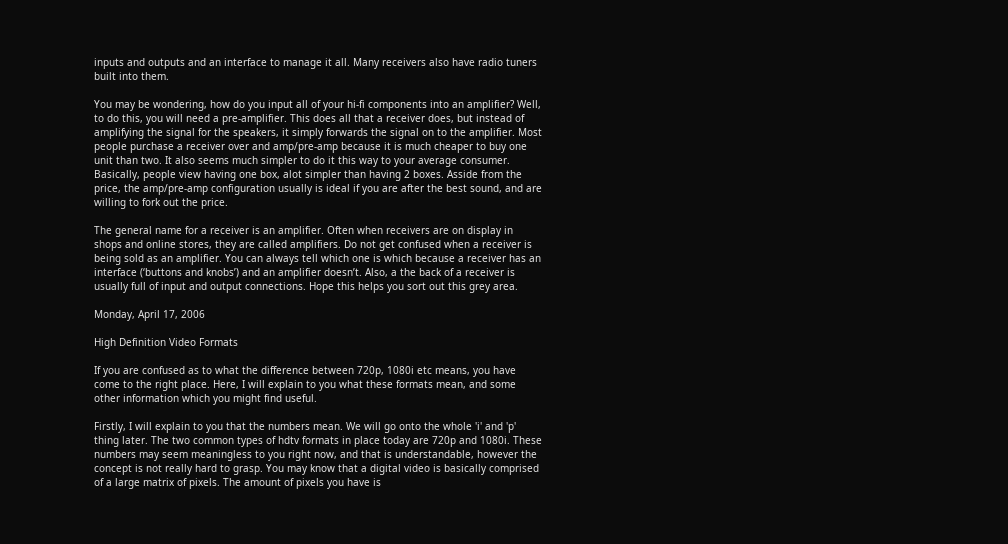inputs and outputs and an interface to manage it all. Many receivers also have radio tuners built into them.

You may be wondering, how do you input all of your hi-fi components into an amplifier? Well, to do this, you will need a pre-amplifier. This does all that a receiver does, but instead of amplifying the signal for the speakers, it simply forwards the signal on to the amplifier. Most people purchase a receiver over and amp/pre-amp because it is much cheaper to buy one unit than two. It also seems much simpler to do it this way to your average consumer. Basically, people view having one box, alot simpler than having 2 boxes. Asside from the price, the amp/pre-amp configuration usually is ideal if you are after the best sound, and are willing to fork out the price.

The general name for a receiver is an amplifier. Often when receivers are on display in shops and online stores, they are called amplifiers. Do not get confused when a receiver is being sold as an amplifier. You can always tell which one is which because a receiver has an interface (‘buttons and knobs’) and an amplifier doesn’t. Also, a the back of a receiver is usually full of input and output connections. Hope this helps you sort out this grey area.

Monday, April 17, 2006

High Definition Video Formats

If you are confused as to what the difference between 720p, 1080i etc means, you have come to the right place. Here, I will explain to you what these formats mean, and some other information which you might find useful.

Firstly, I will explain to you that the numbers mean. We will go onto the whole 'i' and 'p' thing later. The two common types of hdtv formats in place today are 720p and 1080i. These numbers may seem meaningless to you right now, and that is understandable, however the concept is not really hard to grasp. You may know that a digital video is basically comprised of a large matrix of pixels. The amount of pixels you have is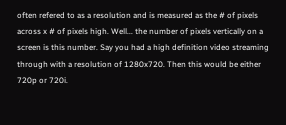often refered to as a resolution and is measured as the # of pixels across x # of pixels high. Well... the number of pixels vertically on a screen is this number. Say you had a high definition video streaming through with a resolution of 1280x720. Then this would be either 720p or 720i.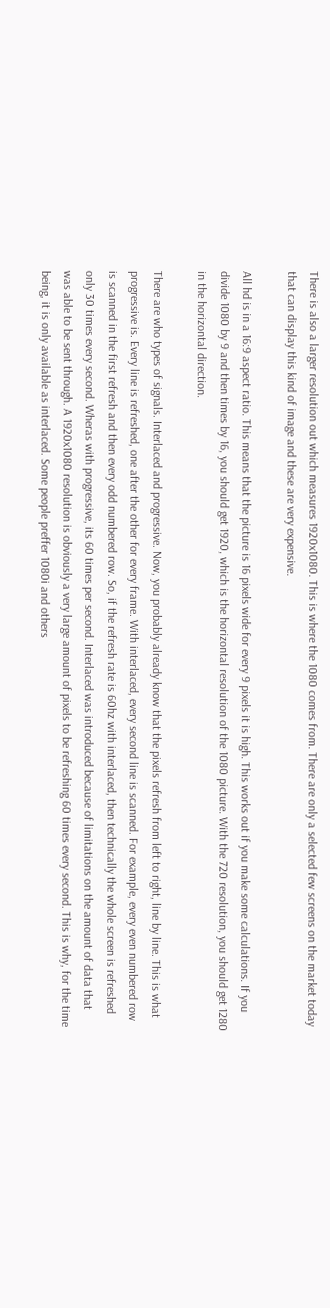There is also a larger resolution out which measures 1920x1080. This is where the 1080 comes from. There are only a selected few screens on the market today that can display this kind of image and these are very expensive.

All hd is in a 16:9 aspect ratio. This means that the picture is 16 pixels wide for every 9 pixels it is high. This works out if you make some calculations. If you divide 1080 by 9 and then times by 16, you should get 1920, which is the horizontal resolution of the 1080 picture. With the 720 resolution, you should get 1280 in the horizontal direction.

There are who types of signals. Interlaced and progressive. Now, you probably already know that the pixels refresh from left to right, line by line. This is what progressive is. Every line is refreshed, one after the other for every frame. With interlaced, every second line is scanned. For example, every even numbered row is scanned in the first refresh and then every odd numbered row. So, if the refresh rate is 60hz with interlaced, then technically the whole screen is refreshed only 30 times every second. Wheras with progressive, its 60 times per second. Interlaced was introduced because of limitations on the amount of data that was able to be sent through. A 1920x1080 resolution is obviously a very large amount of pixels to be refreshing 60 times every second. This is why, for the time being, it is only available as interlaced. Some people preffer 1080i and others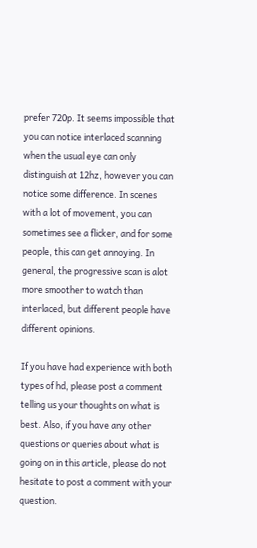prefer 720p. It seems impossible that you can notice interlaced scanning when the usual eye can only distinguish at 12hz, however you can notice some difference. In scenes with a lot of movement, you can sometimes see a flicker, and for some people, this can get annoying. In general, the progressive scan is alot more smoother to watch than interlaced, but different people have different opinions.

If you have had experience with both types of hd, please post a comment telling us your thoughts on what is best. Also, if you have any other questions or queries about what is going on in this article, please do not hesitate to post a comment with your question.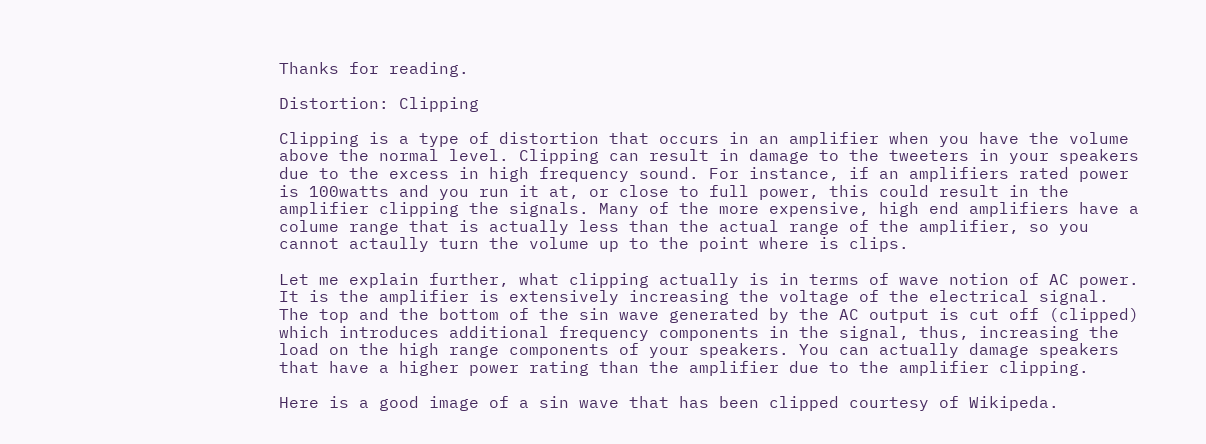Thanks for reading.

Distortion: Clipping

Clipping is a type of distortion that occurs in an amplifier when you have the volume above the normal level. Clipping can result in damage to the tweeters in your speakers due to the excess in high frequency sound. For instance, if an amplifiers rated power is 100watts and you run it at, or close to full power, this could result in the amplifier clipping the signals. Many of the more expensive, high end amplifiers have a colume range that is actually less than the actual range of the amplifier, so you cannot actaully turn the volume up to the point where is clips.

Let me explain further, what clipping actually is in terms of wave notion of AC power. It is the amplifier is extensively increasing the voltage of the electrical signal. The top and the bottom of the sin wave generated by the AC output is cut off (clipped) which introduces additional frequency components in the signal, thus, increasing the load on the high range components of your speakers. You can actually damage speakers that have a higher power rating than the amplifier due to the amplifier clipping.

Here is a good image of a sin wave that has been clipped courtesy of Wikipeda.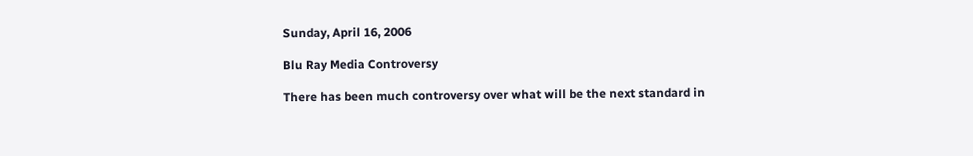Sunday, April 16, 2006

Blu Ray Media Controversy

There has been much controversy over what will be the next standard in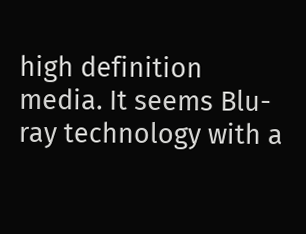high definition media. It seems Blu-ray technology with a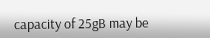capacity of 25gB may be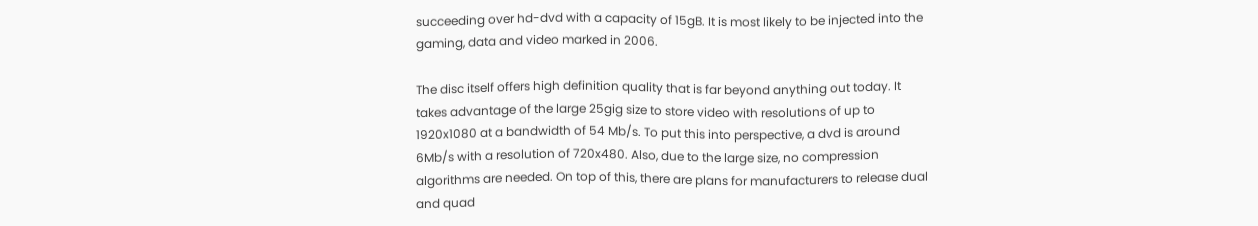succeeding over hd-dvd with a capacity of 15gB. It is most likely to be injected into the gaming, data and video marked in 2006.

The disc itself offers high definition quality that is far beyond anything out today. It takes advantage of the large 25gig size to store video with resolutions of up to 1920x1080 at a bandwidth of 54 Mb/s. To put this into perspective, a dvd is around 6Mb/s with a resolution of 720x480. Also, due to the large size, no compression algorithms are needed. On top of this, there are plans for manufacturers to release dual and quad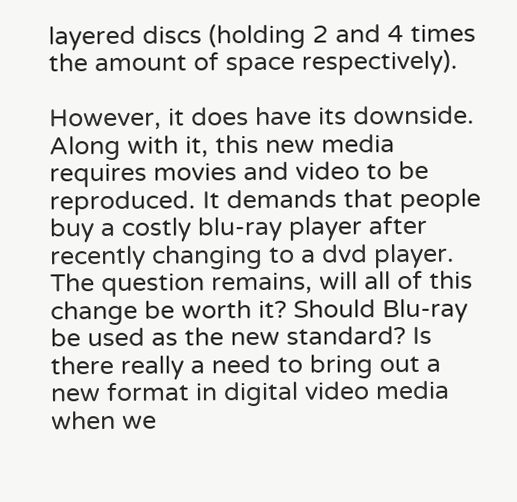layered discs (holding 2 and 4 times the amount of space respectively).

However, it does have its downside. Along with it, this new media requires movies and video to be reproduced. It demands that people buy a costly blu-ray player after recently changing to a dvd player. The question remains, will all of this change be worth it? Should Blu-ray be used as the new standard? Is there really a need to bring out a new format in digital video media when we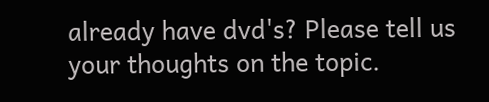already have dvd's? Please tell us your thoughts on the topic.